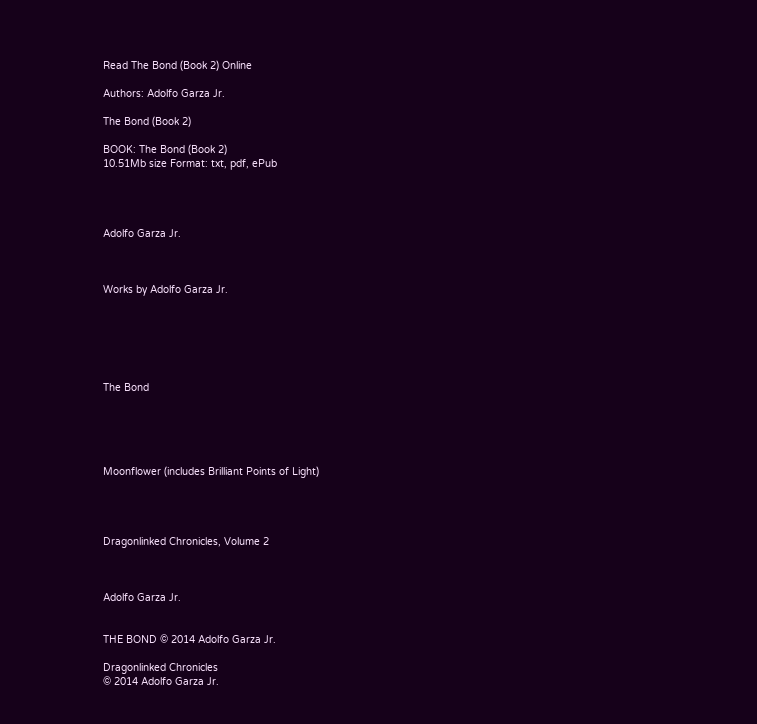Read The Bond (Book 2) Online

Authors: Adolfo Garza Jr.

The Bond (Book 2)

BOOK: The Bond (Book 2)
10.51Mb size Format: txt, pdf, ePub




Adolfo Garza Jr.



Works by Adolfo Garza Jr.






The Bond





Moonflower (includes Brilliant Points of Light)




Dragonlinked Chronicles, Volume 2



Adolfo Garza Jr.


THE BOND © 2014 Adolfo Garza Jr.

Dragonlinked Chronicles
© 2014 Adolfo Garza Jr.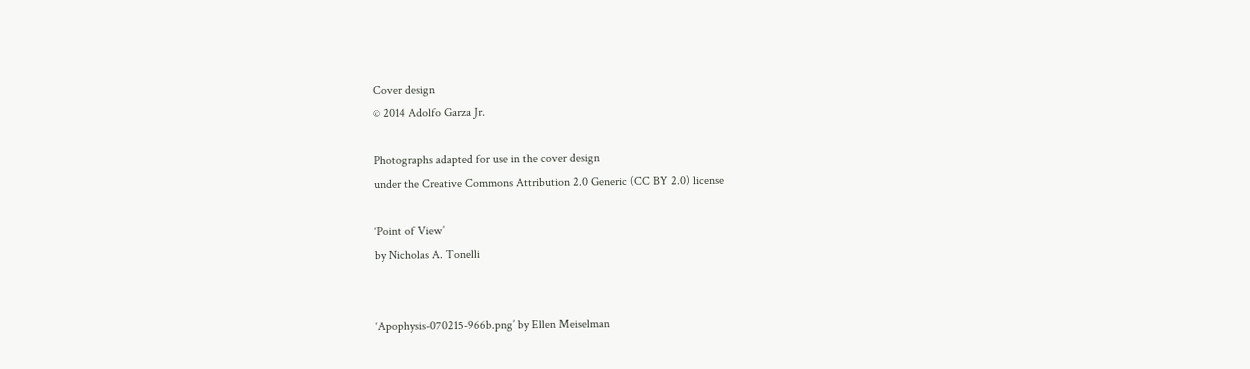Cover design
© 2014 Adolfo Garza Jr.

Photographs adapted for use in the cover design
under the Creative Commons Attribution 2.0 Generic (CC BY 2.0) license

‘Point of View’
by Nicholas A. Tonelli


‘Apophysis-070215-966b.png’ by Ellen Meiselman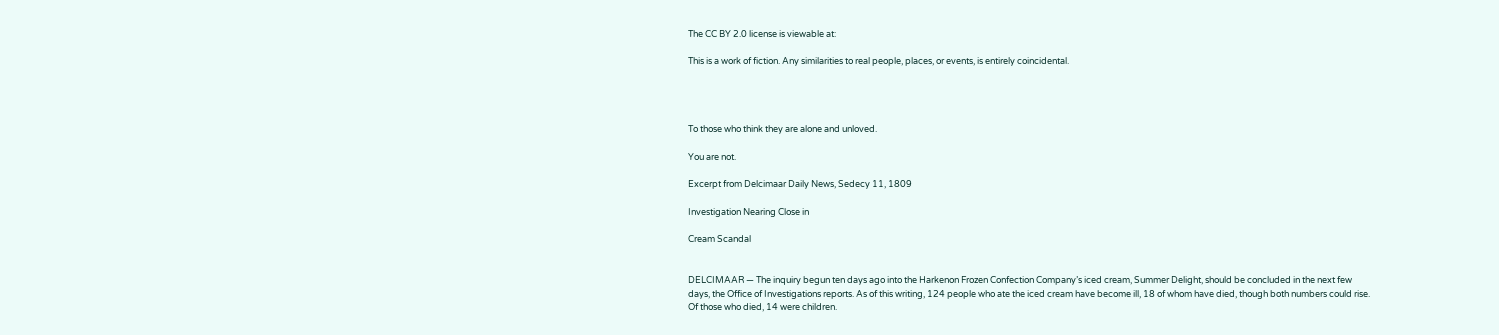The CC BY 2.0 license is viewable at:

This is a work of fiction. Any similarities to real people, places, or events, is entirely coincidental.




To those who think they are alone and unloved.

You are not.

Excerpt from Delcimaar Daily News, Sedecy 11, 1809

Investigation Nearing Close in

Cream Scandal


DELCIMAAR — The inquiry begun ten days ago into the Harkenon Frozen Confection Company’s iced cream, Summer Delight, should be concluded in the next few days, the Office of Investigations reports. As of this writing, 124 people who ate the iced cream have become ill, 18 of whom have died, though both numbers could rise. Of those who died, 14 were children.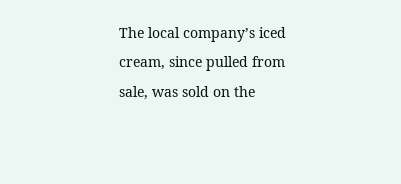The local company’s iced cream, since pulled from sale, was sold on the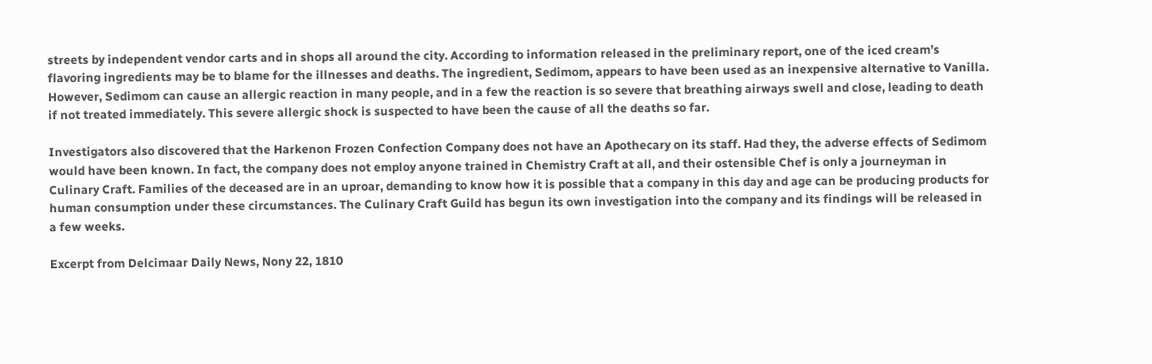streets by independent vendor carts and in shops all around the city. According to information released in the preliminary report, one of the iced cream’s flavoring ingredients may be to blame for the illnesses and deaths. The ingredient, Sedimom, appears to have been used as an inexpensive alternative to Vanilla. However, Sedimom can cause an allergic reaction in many people, and in a few the reaction is so severe that breathing airways swell and close, leading to death if not treated immediately. This severe allergic shock is suspected to have been the cause of all the deaths so far.

Investigators also discovered that the Harkenon Frozen Confection Company does not have an Apothecary on its staff. Had they, the adverse effects of Sedimom would have been known. In fact, the company does not employ anyone trained in Chemistry Craft at all, and their ostensible Chef is only a journeyman in Culinary Craft. Families of the deceased are in an uproar, demanding to know how it is possible that a company in this day and age can be producing products for human consumption under these circumstances. The Culinary Craft Guild has begun its own investigation into the company and its findings will be released in a few weeks.

Excerpt from Delcimaar Daily News, Nony 22, 1810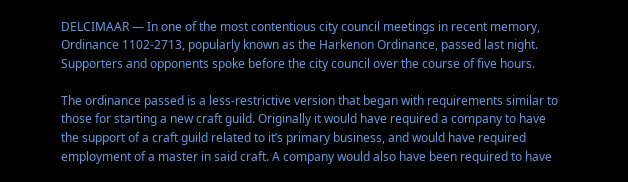DELCIMAAR — In one of the most contentious city council meetings in recent memory, Ordinance 1102-2713, popularly known as the Harkenon Ordinance, passed last night. Supporters and opponents spoke before the city council over the course of five hours.

The ordinance passed is a less-restrictive version that began with requirements similar to those for starting a new craft guild. Originally it would have required a company to have the support of a craft guild related to it’s primary business, and would have required employment of a master in said craft. A company would also have been required to have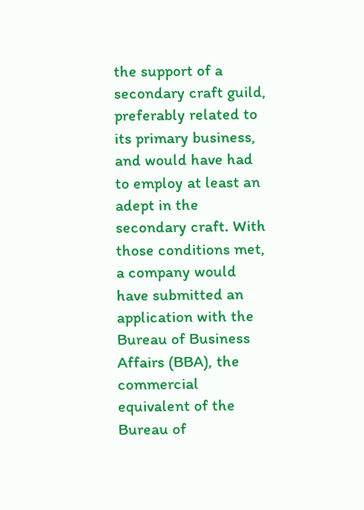the support of a secondary craft guild, preferably related to its primary business, and would have had to employ at least an adept in the secondary craft. With those conditions met, a company would have submitted an application with the Bureau of Business Affairs (BBA), the commercial equivalent of the Bureau of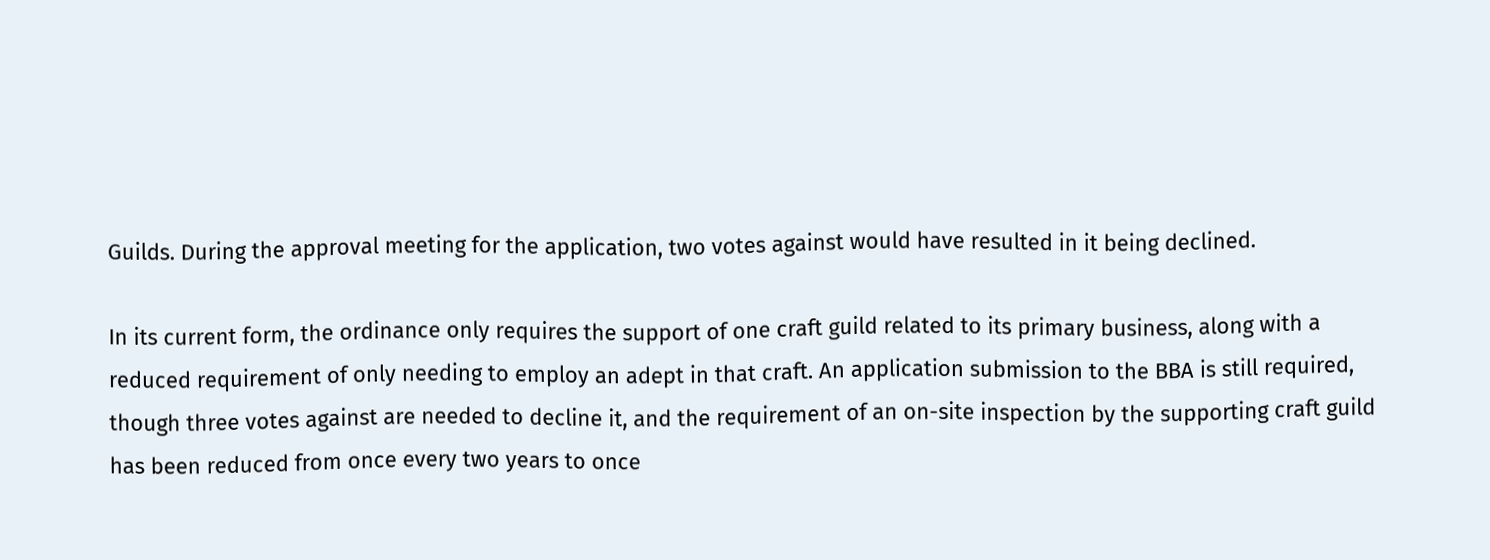Guilds. During the approval meeting for the application, two votes against would have resulted in it being declined.

In its current form, the ordinance only requires the support of one craft guild related to its primary business, along with a reduced requirement of only needing to employ an adept in that craft. An application submission to the BBA is still required, though three votes against are needed to decline it, and the requirement of an on-site inspection by the supporting craft guild has been reduced from once every two years to once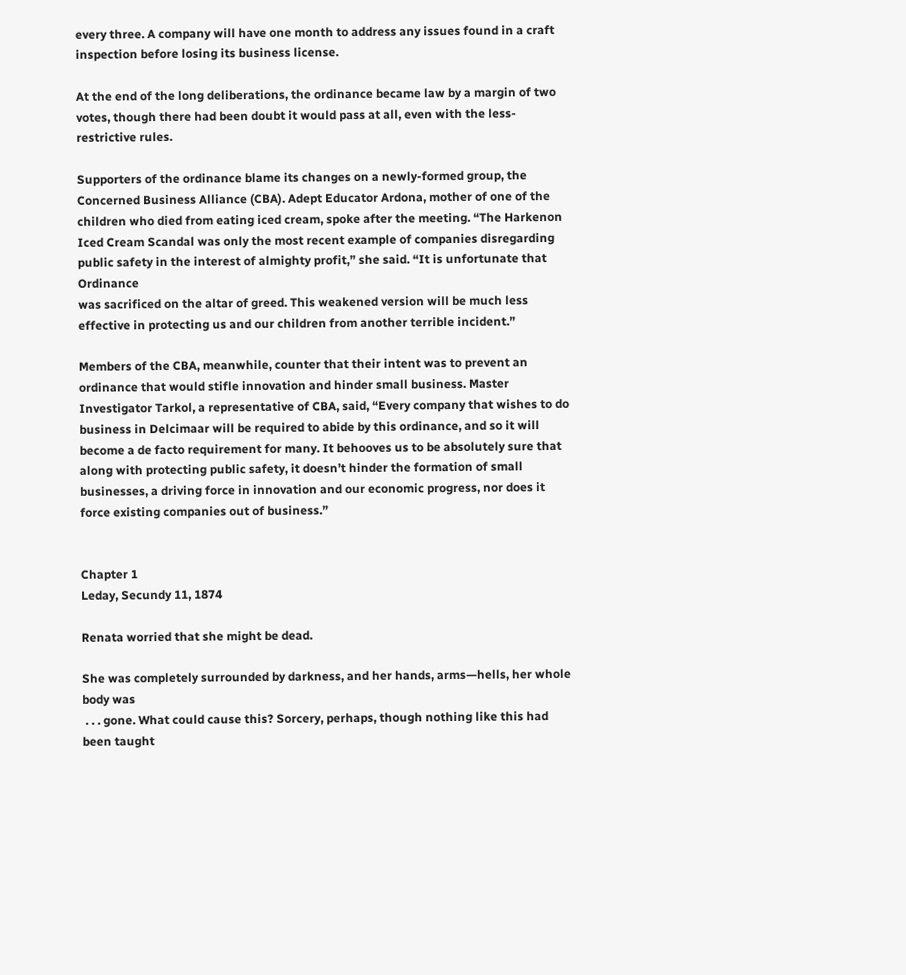every three. A company will have one month to address any issues found in a craft inspection before losing its business license.

At the end of the long deliberations, the ordinance became law by a margin of two votes, though there had been doubt it would pass at all, even with the less-restrictive rules.

Supporters of the ordinance blame its changes on a newly-formed group, the Concerned Business Alliance (CBA). Adept Educator Ardona, mother of one of the children who died from eating iced cream, spoke after the meeting. “The Harkenon Iced Cream Scandal was only the most recent example of companies disregarding public safety in the interest of almighty profit,” she said. “It is unfortunate that Ordinance
was sacrificed on the altar of greed. This weakened version will be much less effective in protecting us and our children from another terrible incident.”

Members of the CBA, meanwhile, counter that their intent was to prevent an ordinance that would stifle innovation and hinder small business. Master Investigator Tarkol, a representative of CBA, said, “Every company that wishes to do business in Delcimaar will be required to abide by this ordinance, and so it will become a de facto requirement for many. It behooves us to be absolutely sure that along with protecting public safety, it doesn’t hinder the formation of small businesses, a driving force in innovation and our economic progress, nor does it force existing companies out of business.”


Chapter 1
Leday, Secundy 11, 1874

Renata worried that she might be dead.

She was completely surrounded by darkness, and her hands, arms—hells, her whole body was
 . . . gone. What could cause this? Sorcery, perhaps, though nothing like this had been taught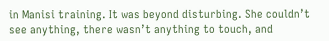in Manisi training. It was beyond disturbing. She couldn’t see anything, there wasn’t anything to touch, and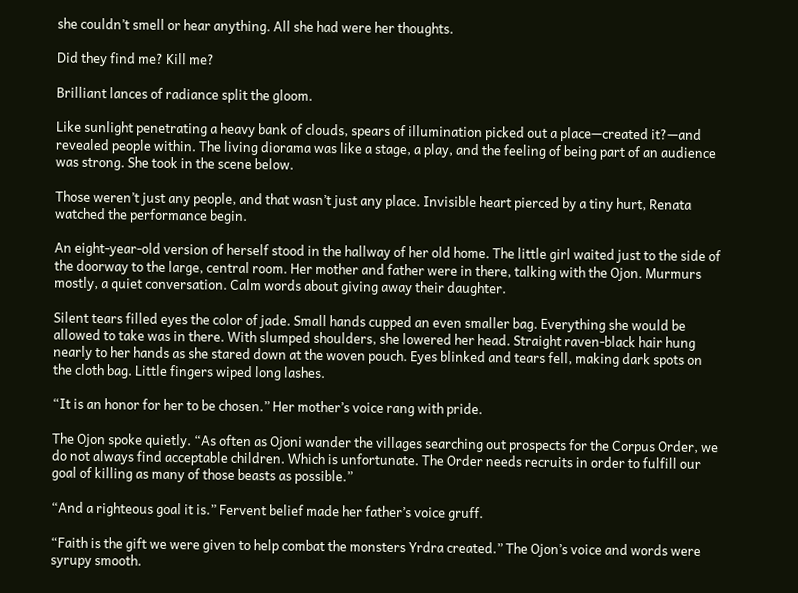she couldn’t smell or hear anything. All she had were her thoughts.

Did they find me? Kill me?

Brilliant lances of radiance split the gloom.

Like sunlight penetrating a heavy bank of clouds, spears of illumination picked out a place—created it?—and revealed people within. The living diorama was like a stage, a play, and the feeling of being part of an audience was strong. She took in the scene below.

Those weren’t just any people, and that wasn’t just any place. Invisible heart pierced by a tiny hurt, Renata watched the performance begin.

An eight-year-old version of herself stood in the hallway of her old home. The little girl waited just to the side of the doorway to the large, central room. Her mother and father were in there, talking with the Ojon. Murmurs mostly, a quiet conversation. Calm words about giving away their daughter.

Silent tears filled eyes the color of jade. Small hands cupped an even smaller bag. Everything she would be allowed to take was in there. With slumped shoulders, she lowered her head. Straight raven-black hair hung nearly to her hands as she stared down at the woven pouch. Eyes blinked and tears fell, making dark spots on the cloth bag. Little fingers wiped long lashes.

“It is an honor for her to be chosen.” Her mother’s voice rang with pride.

The Ojon spoke quietly. “As often as Ojoni wander the villages searching out prospects for the Corpus Order, we do not always find acceptable children. Which is unfortunate. The Order needs recruits in order to fulfill our goal of killing as many of those beasts as possible.”

“And a righteous goal it is.” Fervent belief made her father’s voice gruff.

“Faith is the gift we were given to help combat the monsters Yrdra created.” The Ojon’s voice and words were syrupy smooth.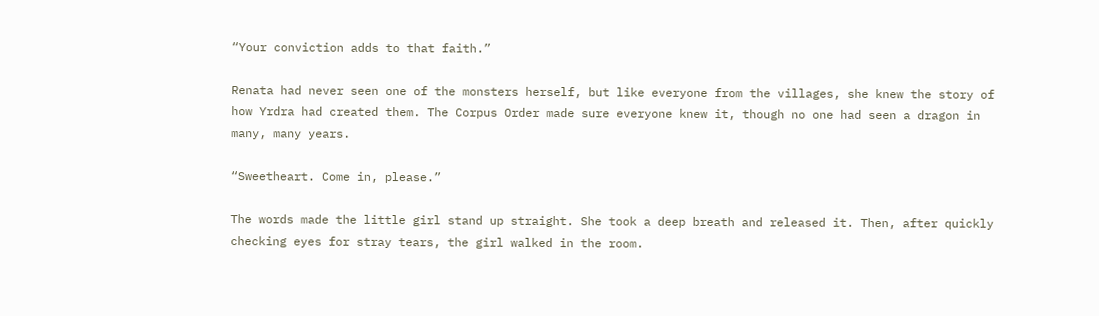“Your conviction adds to that faith.”

Renata had never seen one of the monsters herself, but like everyone from the villages, she knew the story of how Yrdra had created them. The Corpus Order made sure everyone knew it, though no one had seen a dragon in many, many years.

“Sweetheart. Come in, please.”

The words made the little girl stand up straight. She took a deep breath and released it. Then, after quickly checking eyes for stray tears, the girl walked in the room.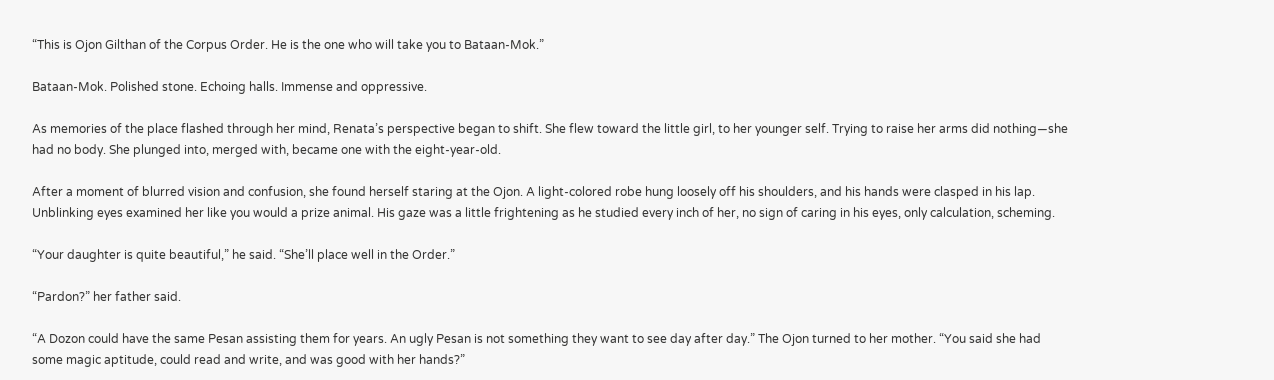“This is Ojon Gilthan of the Corpus Order. He is the one who will take you to Bataan-Mok.”

Bataan-Mok. Polished stone. Echoing halls. Immense and oppressive.

As memories of the place flashed through her mind, Renata’s perspective began to shift. She flew toward the little girl, to her younger self. Trying to raise her arms did nothing—she had no body. She plunged into, merged with, became one with the eight-year-old.

After a moment of blurred vision and confusion, she found herself staring at the Ojon. A light-colored robe hung loosely off his shoulders, and his hands were clasped in his lap. Unblinking eyes examined her like you would a prize animal. His gaze was a little frightening as he studied every inch of her, no sign of caring in his eyes, only calculation, scheming.

“Your daughter is quite beautiful,” he said. “She’ll place well in the Order.”

“Pardon?” her father said.

“A Dozon could have the same Pesan assisting them for years. An ugly Pesan is not something they want to see day after day.” The Ojon turned to her mother. “You said she had some magic aptitude, could read and write, and was good with her hands?”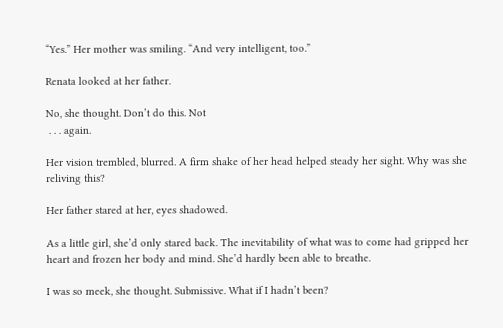“Yes.” Her mother was smiling. “And very intelligent, too.”

Renata looked at her father.

No, she thought. Don’t do this. Not
 . . . again.

Her vision trembled, blurred. A firm shake of her head helped steady her sight. Why was she reliving this?

Her father stared at her, eyes shadowed.

As a little girl, she’d only stared back. The inevitability of what was to come had gripped her heart and frozen her body and mind. She’d hardly been able to breathe.

I was so meek, she thought. Submissive. What if I hadn’t been?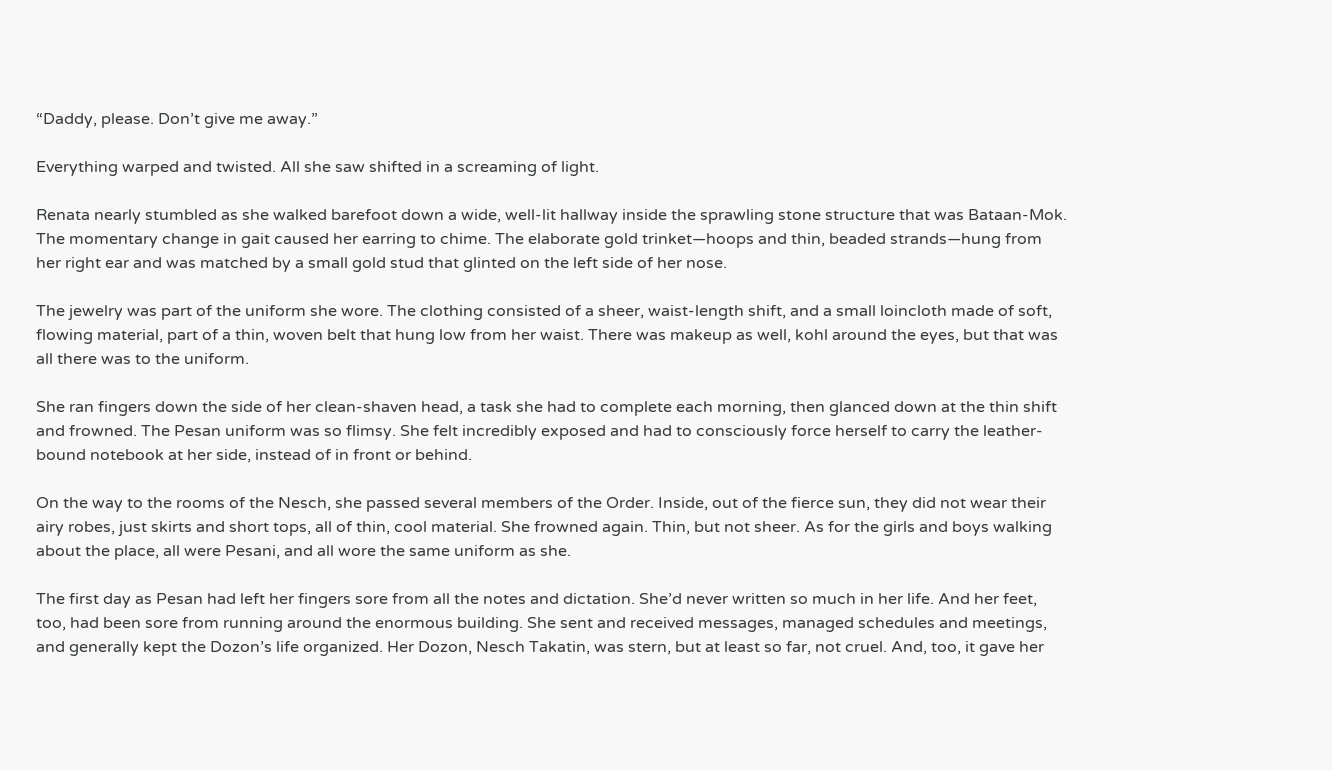“Daddy, please. Don’t give me away.”

Everything warped and twisted. All she saw shifted in a screaming of light.

Renata nearly stumbled as she walked barefoot down a wide, well-lit hallway inside the sprawling stone structure that was Bataan-Mok. The momentary change in gait caused her earring to chime. The elaborate gold trinket—hoops and thin, beaded strands—hung from her right ear and was matched by a small gold stud that glinted on the left side of her nose.

The jewelry was part of the uniform she wore. The clothing consisted of a sheer, waist-length shift, and a small loincloth made of soft, flowing material, part of a thin, woven belt that hung low from her waist. There was makeup as well, kohl around the eyes, but that was all there was to the uniform.

She ran fingers down the side of her clean-shaven head, a task she had to complete each morning, then glanced down at the thin shift and frowned. The Pesan uniform was so flimsy. She felt incredibly exposed and had to consciously force herself to carry the leather-bound notebook at her side, instead of in front or behind.

On the way to the rooms of the Nesch, she passed several members of the Order. Inside, out of the fierce sun, they did not wear their airy robes, just skirts and short tops, all of thin, cool material. She frowned again. Thin, but not sheer. As for the girls and boys walking about the place, all were Pesani, and all wore the same uniform as she.

The first day as Pesan had left her fingers sore from all the notes and dictation. She’d never written so much in her life. And her feet, too, had been sore from running around the enormous building. She sent and received messages, managed schedules and meetings, and generally kept the Dozon’s life organized. Her Dozon, Nesch Takatin, was stern, but at least so far, not cruel. And, too, it gave her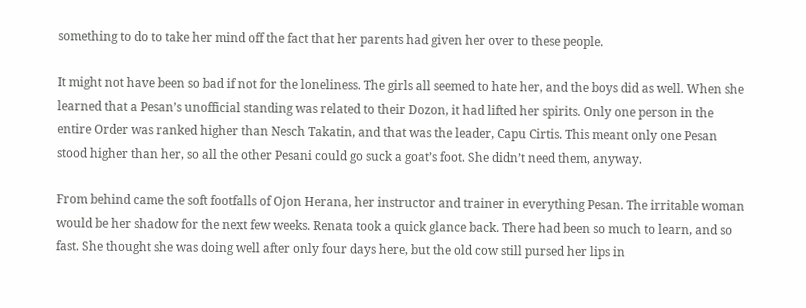something to do to take her mind off the fact that her parents had given her over to these people.

It might not have been so bad if not for the loneliness. The girls all seemed to hate her, and the boys did as well. When she learned that a Pesan’s unofficial standing was related to their Dozon, it had lifted her spirits. Only one person in the entire Order was ranked higher than Nesch Takatin, and that was the leader, Capu Cirtis. This meant only one Pesan stood higher than her, so all the other Pesani could go suck a goat’s foot. She didn’t need them, anyway.

From behind came the soft footfalls of Ojon Herana, her instructor and trainer in everything Pesan. The irritable woman would be her shadow for the next few weeks. Renata took a quick glance back. There had been so much to learn, and so fast. She thought she was doing well after only four days here, but the old cow still pursed her lips in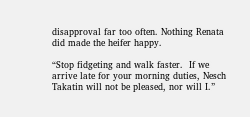disapproval far too often. Nothing Renata did made the heifer happy.

“Stop fidgeting and walk faster.  If we arrive late for your morning duties, Nesch Takatin will not be pleased, nor will I.”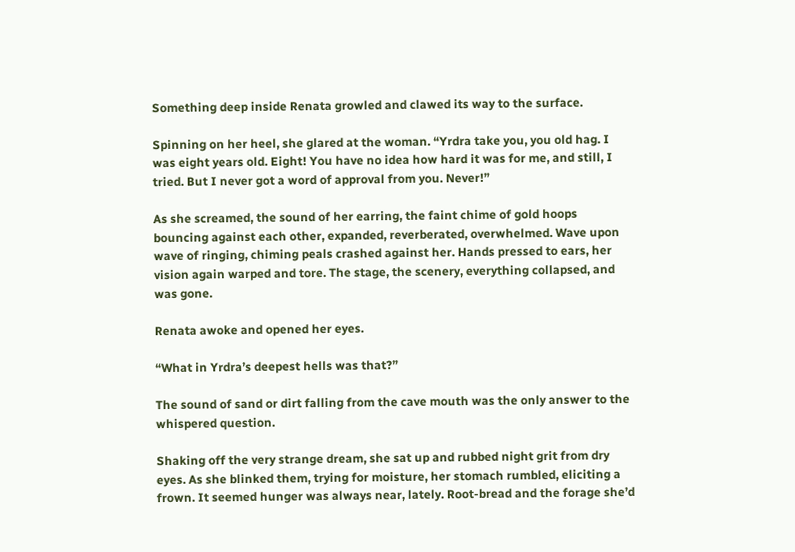Something deep inside Renata growled and clawed its way to the surface.

Spinning on her heel, she glared at the woman. “Yrdra take you, you old hag. I was eight years old. Eight! You have no idea how hard it was for me, and still, I tried. But I never got a word of approval from you. Never!”

As she screamed, the sound of her earring, the faint chime of gold hoops bouncing against each other, expanded, reverberated, overwhelmed. Wave upon wave of ringing, chiming peals crashed against her. Hands pressed to ears, her vision again warped and tore. The stage, the scenery, everything collapsed, and was gone.

Renata awoke and opened her eyes.

“What in Yrdra’s deepest hells was that?”

The sound of sand or dirt falling from the cave mouth was the only answer to the whispered question.

Shaking off the very strange dream, she sat up and rubbed night grit from dry eyes. As she blinked them, trying for moisture, her stomach rumbled, eliciting a frown. It seemed hunger was always near, lately. Root-bread and the forage she’d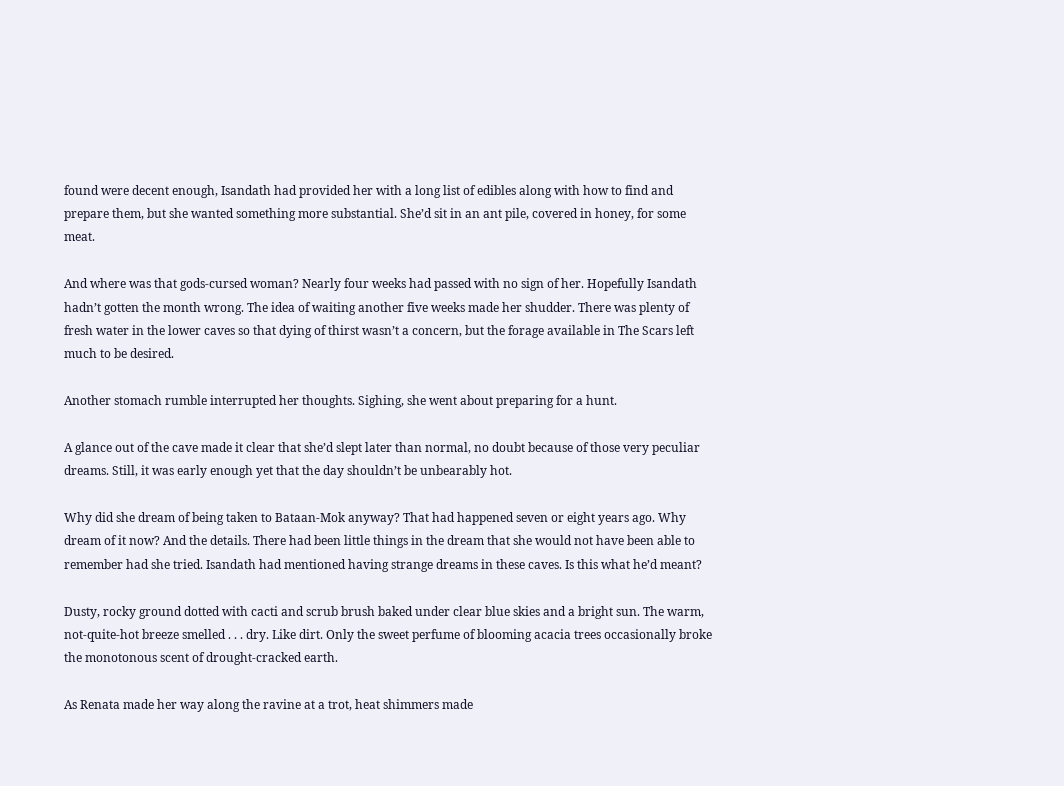found were decent enough, Isandath had provided her with a long list of edibles along with how to find and prepare them, but she wanted something more substantial. She’d sit in an ant pile, covered in honey, for some meat.

And where was that gods-cursed woman? Nearly four weeks had passed with no sign of her. Hopefully Isandath hadn’t gotten the month wrong. The idea of waiting another five weeks made her shudder. There was plenty of fresh water in the lower caves so that dying of thirst wasn’t a concern, but the forage available in The Scars left much to be desired.

Another stomach rumble interrupted her thoughts. Sighing, she went about preparing for a hunt.

A glance out of the cave made it clear that she’d slept later than normal, no doubt because of those very peculiar dreams. Still, it was early enough yet that the day shouldn’t be unbearably hot.

Why did she dream of being taken to Bataan-Mok anyway? That had happened seven or eight years ago. Why dream of it now? And the details. There had been little things in the dream that she would not have been able to remember had she tried. Isandath had mentioned having strange dreams in these caves. Is this what he’d meant?

Dusty, rocky ground dotted with cacti and scrub brush baked under clear blue skies and a bright sun. The warm, not-quite-hot breeze smelled . . . dry. Like dirt. Only the sweet perfume of blooming acacia trees occasionally broke the monotonous scent of drought-cracked earth.

As Renata made her way along the ravine at a trot, heat shimmers made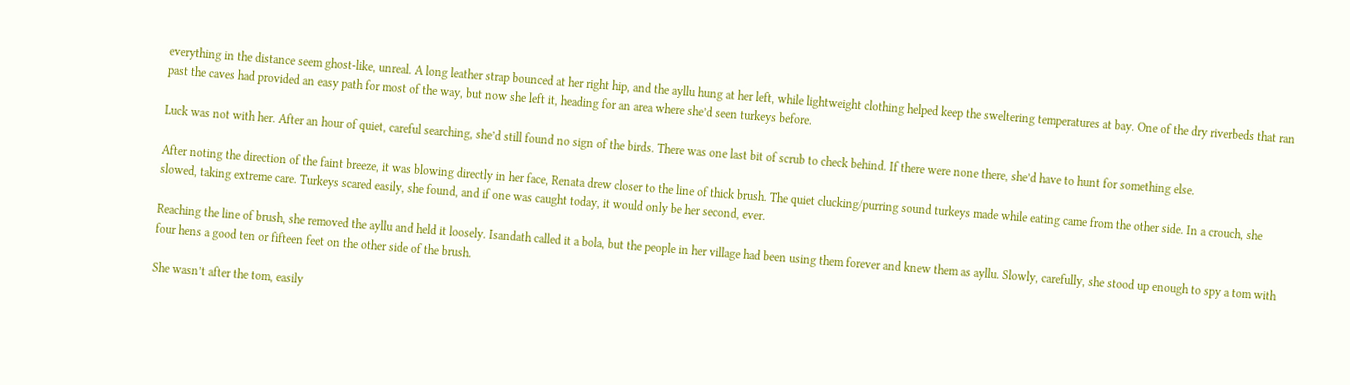everything in the distance seem ghost-like, unreal. A long leather strap bounced at her right hip, and the ayllu hung at her left, while lightweight clothing helped keep the sweltering temperatures at bay. One of the dry riverbeds that ran past the caves had provided an easy path for most of the way, but now she left it, heading for an area where she’d seen turkeys before.

Luck was not with her. After an hour of quiet, careful searching, she’d still found no sign of the birds. There was one last bit of scrub to check behind. If there were none there, she’d have to hunt for something else.

After noting the direction of the faint breeze, it was blowing directly in her face, Renata drew closer to the line of thick brush. The quiet clucking/purring sound turkeys made while eating came from the other side. In a crouch, she slowed, taking extreme care. Turkeys scared easily, she found, and if one was caught today, it would only be her second, ever.

Reaching the line of brush, she removed the ayllu and held it loosely. Isandath called it a bola, but the people in her village had been using them forever and knew them as ayllu. Slowly, carefully, she stood up enough to spy a tom with four hens a good ten or fifteen feet on the other side of the brush.

She wasn’t after the tom, easily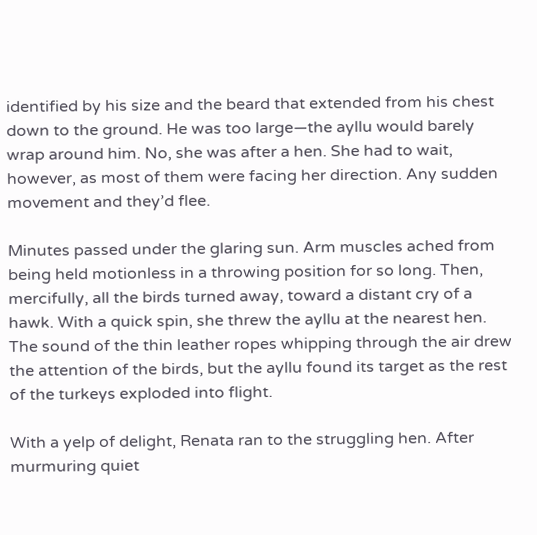identified by his size and the beard that extended from his chest down to the ground. He was too large—the ayllu would barely wrap around him. No, she was after a hen. She had to wait, however, as most of them were facing her direction. Any sudden movement and they’d flee.

Minutes passed under the glaring sun. Arm muscles ached from being held motionless in a throwing position for so long. Then, mercifully, all the birds turned away, toward a distant cry of a hawk. With a quick spin, she threw the ayllu at the nearest hen. The sound of the thin leather ropes whipping through the air drew the attention of the birds, but the ayllu found its target as the rest of the turkeys exploded into flight.

With a yelp of delight, Renata ran to the struggling hen. After murmuring quiet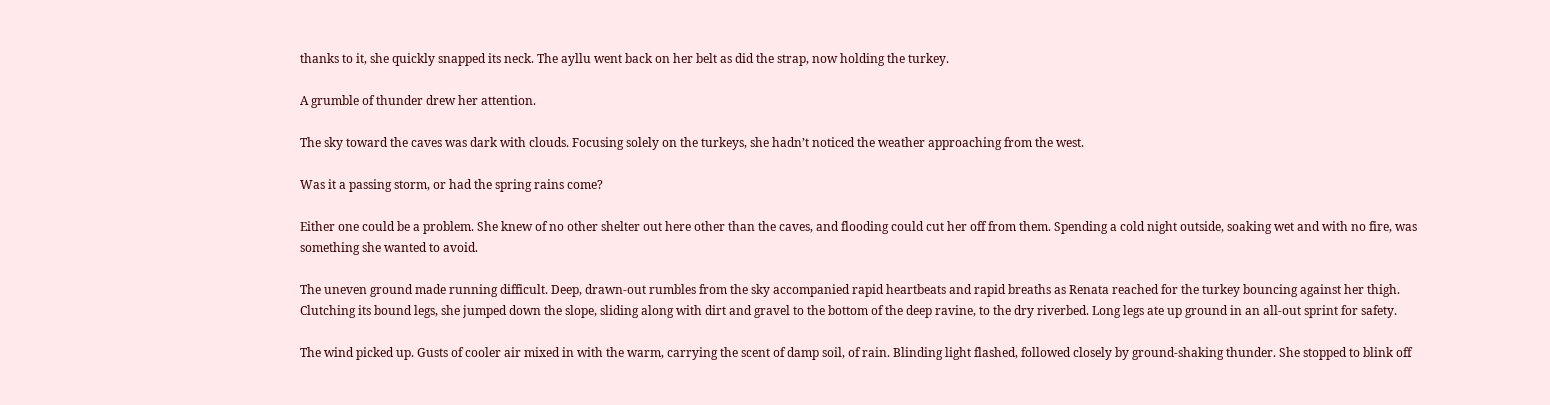thanks to it, she quickly snapped its neck. The ayllu went back on her belt as did the strap, now holding the turkey.

A grumble of thunder drew her attention.

The sky toward the caves was dark with clouds. Focusing solely on the turkeys, she hadn’t noticed the weather approaching from the west.

Was it a passing storm, or had the spring rains come?

Either one could be a problem. She knew of no other shelter out here other than the caves, and flooding could cut her off from them. Spending a cold night outside, soaking wet and with no fire, was something she wanted to avoid.

The uneven ground made running difficult. Deep, drawn-out rumbles from the sky accompanied rapid heartbeats and rapid breaths as Renata reached for the turkey bouncing against her thigh. Clutching its bound legs, she jumped down the slope, sliding along with dirt and gravel to the bottom of the deep ravine, to the dry riverbed. Long legs ate up ground in an all-out sprint for safety.

The wind picked up. Gusts of cooler air mixed in with the warm, carrying the scent of damp soil, of rain. Blinding light flashed, followed closely by ground-shaking thunder. She stopped to blink off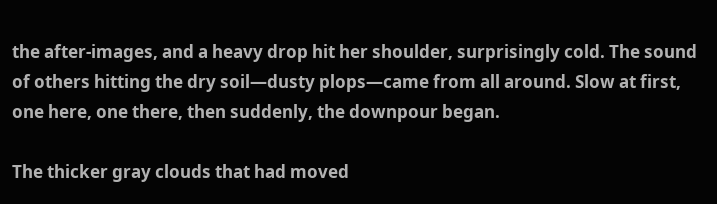the after-images, and a heavy drop hit her shoulder, surprisingly cold. The sound of others hitting the dry soil—dusty plops—came from all around. Slow at first, one here, one there, then suddenly, the downpour began.

The thicker gray clouds that had moved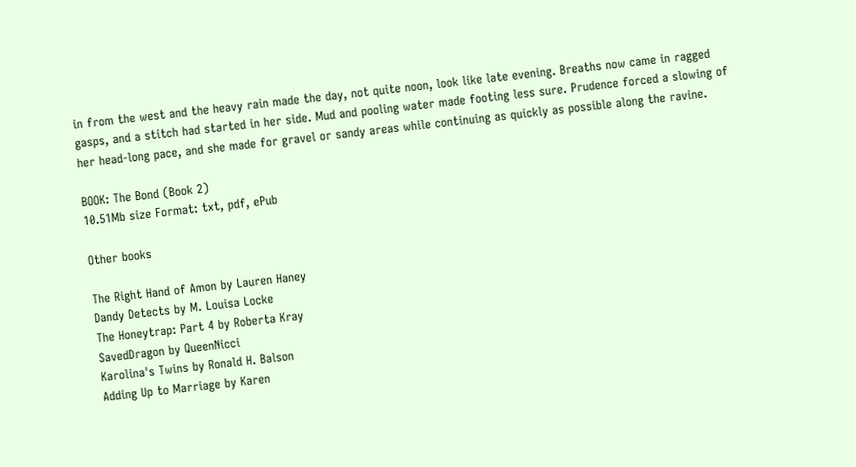in from the west and the heavy rain made the day, not quite noon, look like late evening. Breaths now came in ragged gasps, and a stitch had started in her side. Mud and pooling water made footing less sure. Prudence forced a slowing of her head-long pace, and she made for gravel or sandy areas while continuing as quickly as possible along the ravine.

BOOK: The Bond (Book 2)
10.51Mb size Format: txt, pdf, ePub

Other books

The Right Hand of Amon by Lauren Haney
Dandy Detects by M. Louisa Locke
The Honeytrap: Part 4 by Roberta Kray
SavedDragon by QueenNicci
Karolina's Twins by Ronald H. Balson
Adding Up to Marriage by Karen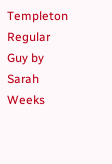Templeton
Regular Guy by Sarah Weeks